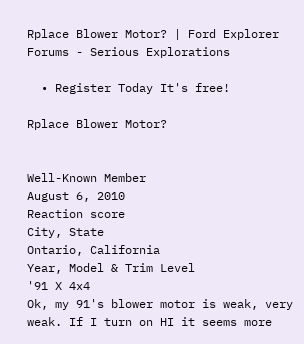Rplace Blower Motor? | Ford Explorer Forums - Serious Explorations

  • Register Today It's free!

Rplace Blower Motor?


Well-Known Member
August 6, 2010
Reaction score
City, State
Ontario, California
Year, Model & Trim Level
'91 X 4x4
Ok, my 91's blower motor is weak, very weak. If I turn on HI it seems more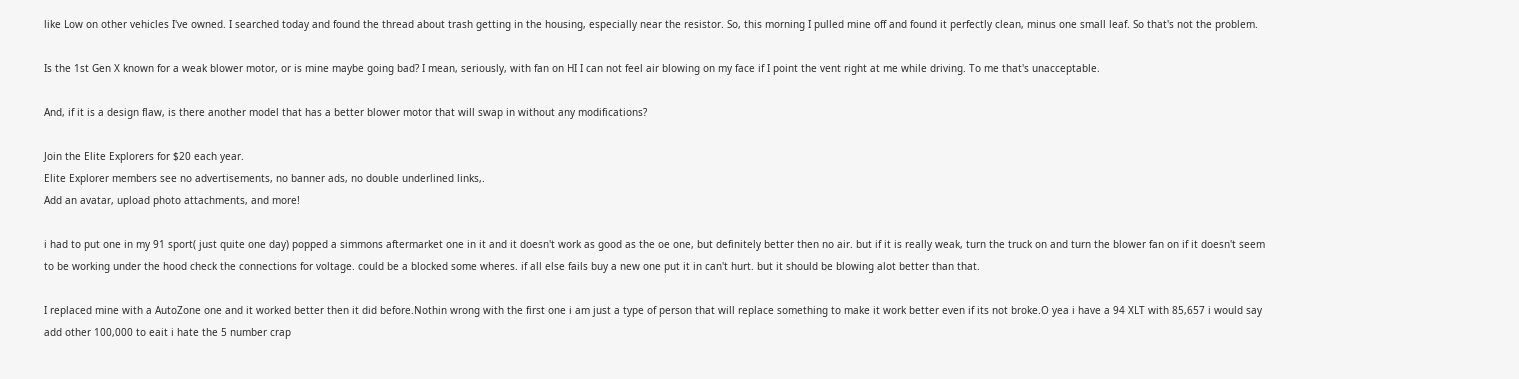like Low on other vehicles I've owned. I searched today and found the thread about trash getting in the housing, especially near the resistor. So, this morning I pulled mine off and found it perfectly clean, minus one small leaf. So that's not the problem.

Is the 1st Gen X known for a weak blower motor, or is mine maybe going bad? I mean, seriously, with fan on HI I can not feel air blowing on my face if I point the vent right at me while driving. To me that's unacceptable.

And, if it is a design flaw, is there another model that has a better blower motor that will swap in without any modifications?

Join the Elite Explorers for $20 each year.
Elite Explorer members see no advertisements, no banner ads, no double underlined links,.
Add an avatar, upload photo attachments, and more!

i had to put one in my 91 sport( just quite one day) popped a simmons aftermarket one in it and it doesn't work as good as the oe one, but definitely better then no air. but if it is really weak, turn the truck on and turn the blower fan on if it doesn't seem to be working under the hood check the connections for voltage. could be a blocked some wheres. if all else fails buy a new one put it in can't hurt. but it should be blowing alot better than that.

I replaced mine with a AutoZone one and it worked better then it did before.Nothin wrong with the first one i am just a type of person that will replace something to make it work better even if its not broke.O yea i have a 94 XLT with 85,657 i would say add other 100,000 to eait i hate the 5 number crap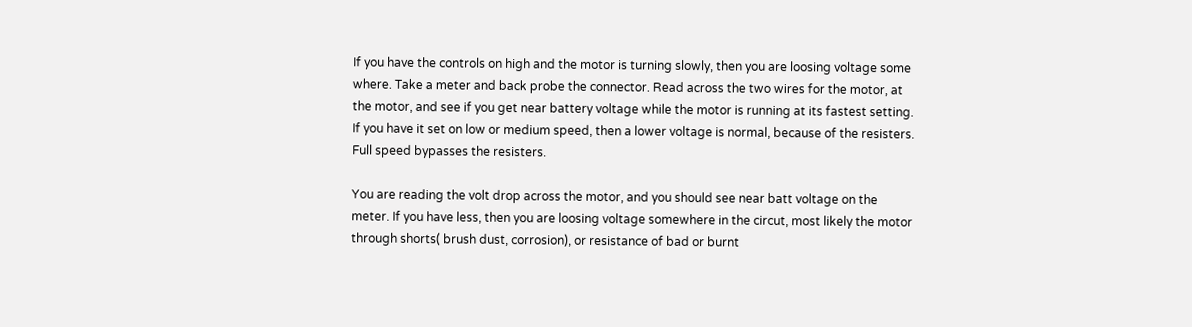If you have the controls on high and the motor is turning slowly, then you are loosing voltage some where. Take a meter and back probe the connector. Read across the two wires for the motor, at the motor, and see if you get near battery voltage while the motor is running at its fastest setting. If you have it set on low or medium speed, then a lower voltage is normal, because of the resisters. Full speed bypasses the resisters.

You are reading the volt drop across the motor, and you should see near batt voltage on the meter. If you have less, then you are loosing voltage somewhere in the circut, most likely the motor through shorts( brush dust, corrosion), or resistance of bad or burnt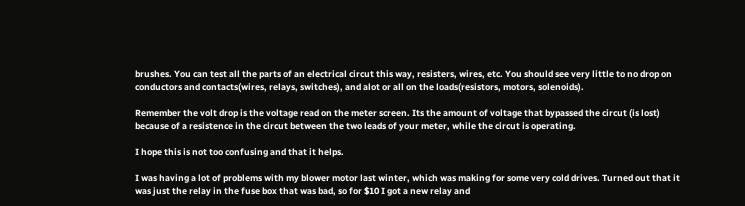brushes. You can test all the parts of an electrical circut this way, resisters, wires, etc. You should see very little to no drop on conductors and contacts(wires, relays, switches), and alot or all on the loads(resistors, motors, solenoids).

Remember the volt drop is the voltage read on the meter screen. Its the amount of voltage that bypassed the circut (is lost) because of a resistence in the circut between the two leads of your meter, while the circut is operating.

I hope this is not too confusing and that it helps.

I was having a lot of problems with my blower motor last winter, which was making for some very cold drives. Turned out that it was just the relay in the fuse box that was bad, so for $10 I got a new relay and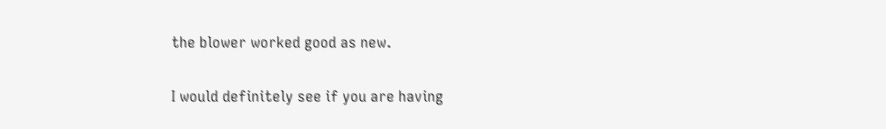the blower worked good as new.

I would definitely see if you are having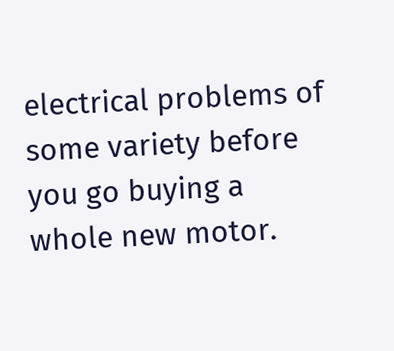electrical problems of some variety before you go buying a whole new motor.